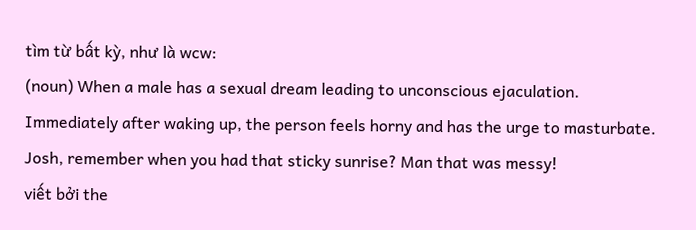tìm từ bất kỳ, như là wcw:
(noun) When a male has a sexual dream leading to unconscious ejaculation. Immediately after waking up, the person feels horny and has the urge to masturbate.
Josh, remember when you had that sticky sunrise? Man that was messy!
viết bởi the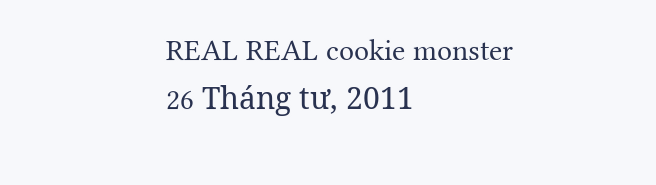REAL REAL cookie monster 26 Tháng tư, 2011